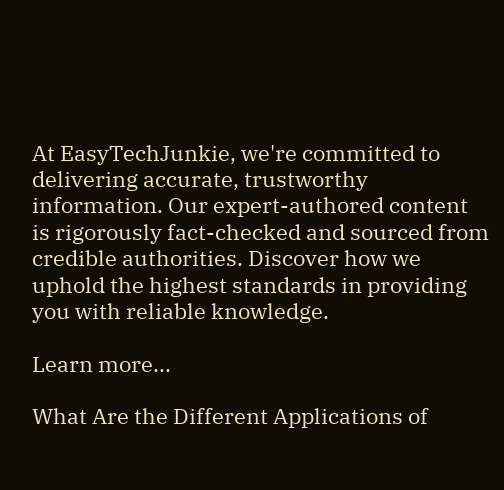At EasyTechJunkie, we're committed to delivering accurate, trustworthy information. Our expert-authored content is rigorously fact-checked and sourced from credible authorities. Discover how we uphold the highest standards in providing you with reliable knowledge.

Learn more...

What Are the Different Applications of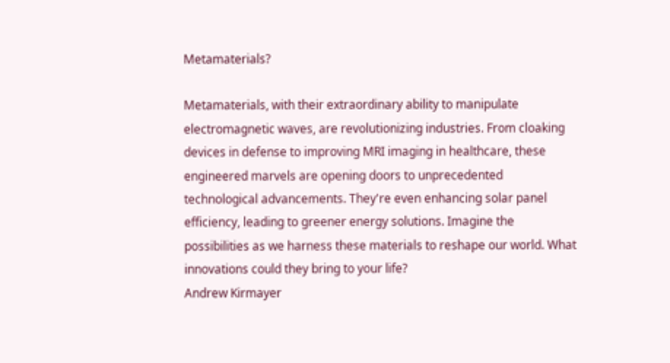Metamaterials?

Metamaterials, with their extraordinary ability to manipulate electromagnetic waves, are revolutionizing industries. From cloaking devices in defense to improving MRI imaging in healthcare, these engineered marvels are opening doors to unprecedented technological advancements. They're even enhancing solar panel efficiency, leading to greener energy solutions. Imagine the possibilities as we harness these materials to reshape our world. What innovations could they bring to your life?
Andrew Kirmayer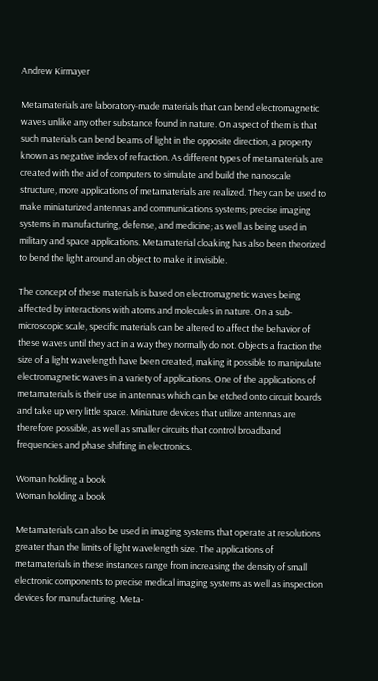Andrew Kirmayer

Metamaterials are laboratory-made materials that can bend electromagnetic waves unlike any other substance found in nature. On aspect of them is that such materials can bend beams of light in the opposite direction, a property known as negative index of refraction. As different types of metamaterials are created with the aid of computers to simulate and build the nanoscale structure, more applications of metamaterials are realized. They can be used to make miniaturized antennas and communications systems; precise imaging systems in manufacturing, defense, and medicine; as well as being used in military and space applications. Metamaterial cloaking has also been theorized to bend the light around an object to make it invisible.

The concept of these materials is based on electromagnetic waves being affected by interactions with atoms and molecules in nature. On a sub-microscopic scale, specific materials can be altered to affect the behavior of these waves until they act in a way they normally do not. Objects a fraction the size of a light wavelength have been created, making it possible to manipulate electromagnetic waves in a variety of applications. One of the applications of metamaterials is their use in antennas which can be etched onto circuit boards and take up very little space. Miniature devices that utilize antennas are therefore possible, as well as smaller circuits that control broadband frequencies and phase shifting in electronics.

Woman holding a book
Woman holding a book

Metamaterials can also be used in imaging systems that operate at resolutions greater than the limits of light wavelength size. The applications of metamaterials in these instances range from increasing the density of small electronic components to precise medical imaging systems as well as inspection devices for manufacturing. Meta-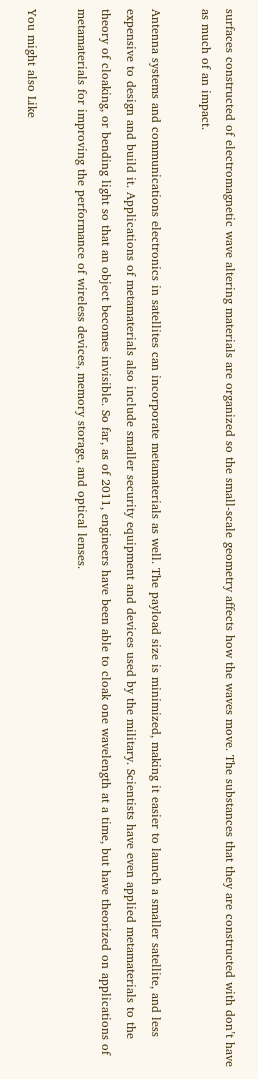surfaces constructed of electromagnetic wave altering materials are organized so the small-scale geometry affects how the waves move. The substances that they are constructed with don’t have as much of an impact.

Antenna systems and communications electronics in satellites can incorporate metamaterials as well. The payload size is minimized, making it easier to launch a smaller satellite, and less expensive to design and build it. Applications of metamaterials also include smaller security equipment and devices used by the military. Scientists have even applied metamaterials to the theory of cloaking, or bending light so that an object becomes invisible. So far, as of 2011, engineers have been able to cloak one wavelength at a time, but have theorized on applications of metamaterials for improving the performance of wireless devices, memory storage, and optical lenses.

You might also Like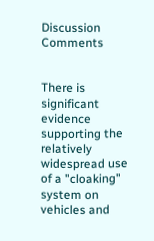Discussion Comments


There is significant evidence supporting the relatively widespread use of a "cloaking" system on vehicles and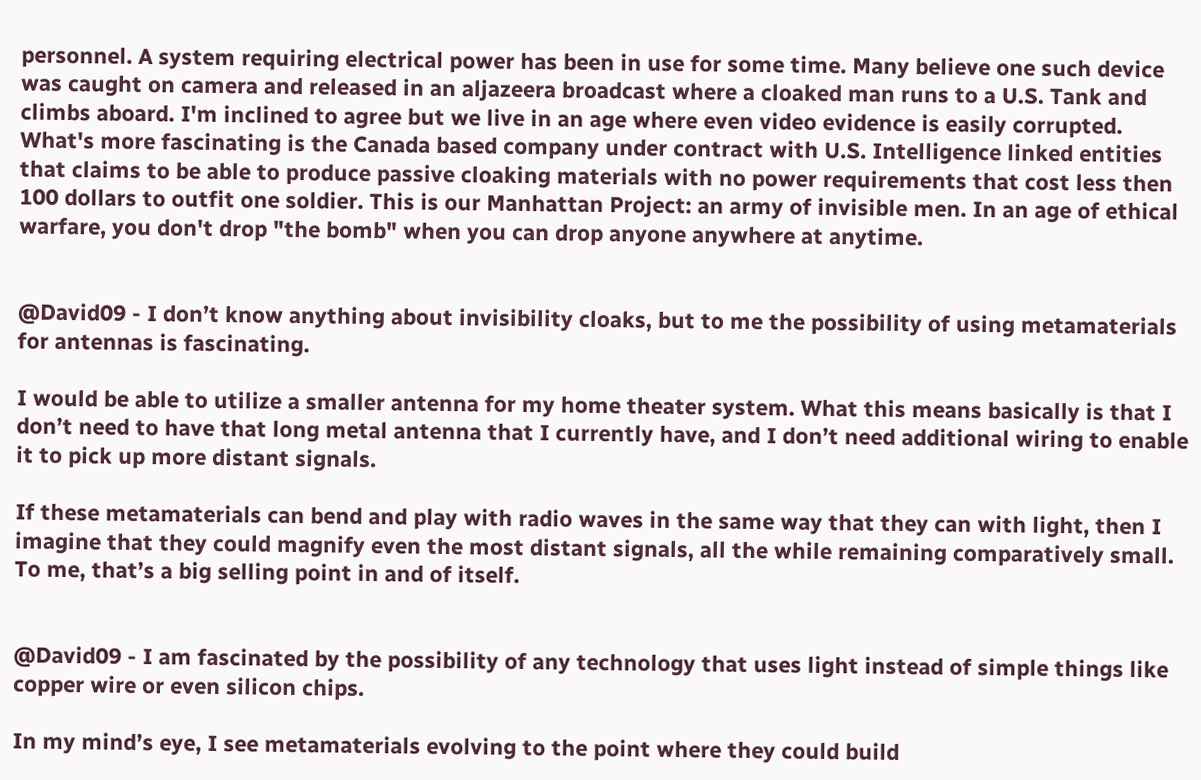personnel. A system requiring electrical power has been in use for some time. Many believe one such device was caught on camera and released in an aljazeera broadcast where a cloaked man runs to a U.S. Tank and climbs aboard. I'm inclined to agree but we live in an age where even video evidence is easily corrupted. What's more fascinating is the Canada based company under contract with U.S. Intelligence linked entities that claims to be able to produce passive cloaking materials with no power requirements that cost less then 100 dollars to outfit one soldier. This is our Manhattan Project: an army of invisible men. In an age of ethical warfare, you don't drop "the bomb" when you can drop anyone anywhere at anytime.


@David09 - I don’t know anything about invisibility cloaks, but to me the possibility of using metamaterials for antennas is fascinating.

I would be able to utilize a smaller antenna for my home theater system. What this means basically is that I don’t need to have that long metal antenna that I currently have, and I don’t need additional wiring to enable it to pick up more distant signals.

If these metamaterials can bend and play with radio waves in the same way that they can with light, then I imagine that they could magnify even the most distant signals, all the while remaining comparatively small. To me, that’s a big selling point in and of itself.


@David09 - I am fascinated by the possibility of any technology that uses light instead of simple things like copper wire or even silicon chips.

In my mind’s eye, I see metamaterials evolving to the point where they could build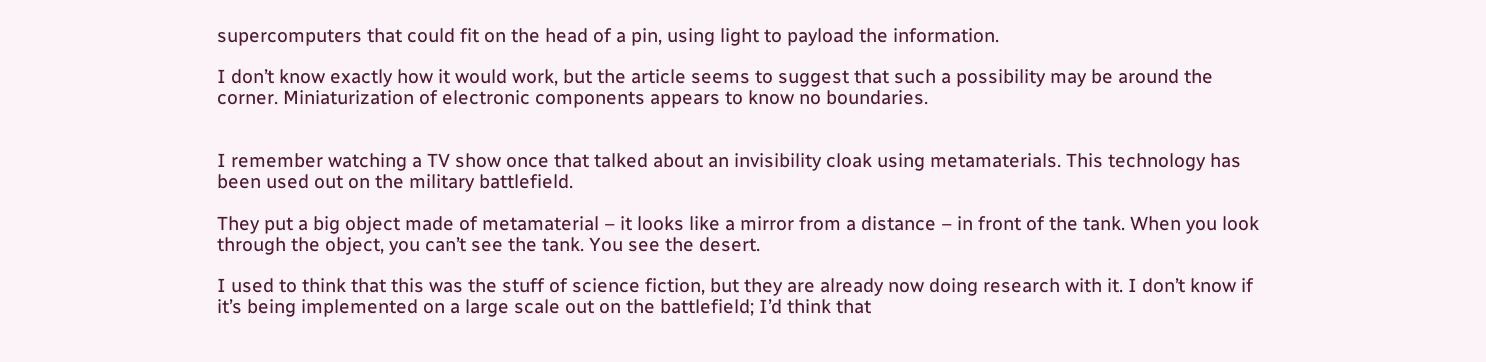supercomputers that could fit on the head of a pin, using light to payload the information.

I don’t know exactly how it would work, but the article seems to suggest that such a possibility may be around the corner. Miniaturization of electronic components appears to know no boundaries.


I remember watching a TV show once that talked about an invisibility cloak using metamaterials. This technology has been used out on the military battlefield.

They put a big object made of metamaterial – it looks like a mirror from a distance – in front of the tank. When you look through the object, you can’t see the tank. You see the desert.

I used to think that this was the stuff of science fiction, but they are already now doing research with it. I don’t know if it’s being implemented on a large scale out on the battlefield; I’d think that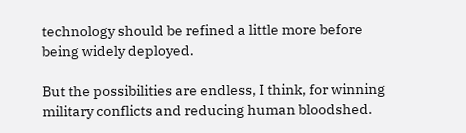technology should be refined a little more before being widely deployed.

But the possibilities are endless, I think, for winning military conflicts and reducing human bloodshed.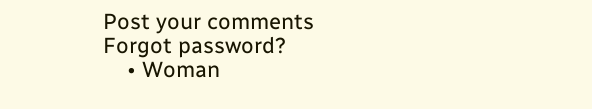Post your comments
Forgot password?
    • Woman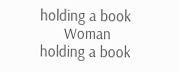holding a book
      Woman holding a book